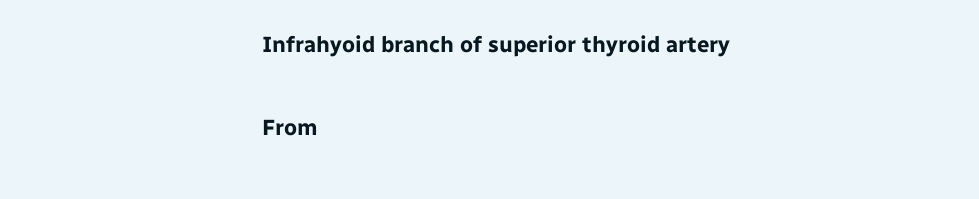Infrahyoid branch of superior thyroid artery

From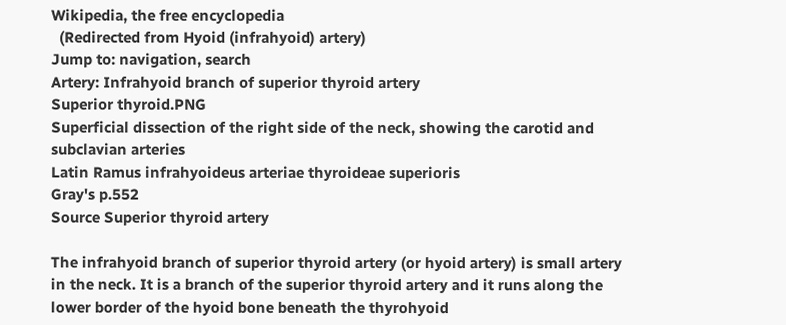Wikipedia, the free encyclopedia
  (Redirected from Hyoid (infrahyoid) artery)
Jump to: navigation, search
Artery: Infrahyoid branch of superior thyroid artery
Superior thyroid.PNG
Superficial dissection of the right side of the neck, showing the carotid and subclavian arteries
Latin Ramus infrahyoideus arteriae thyroideae superioris
Gray's p.552
Source Superior thyroid artery

The infrahyoid branch of superior thyroid artery (or hyoid artery) is small artery in the neck. It is a branch of the superior thyroid artery and it runs along the lower border of the hyoid bone beneath the thyrohyoid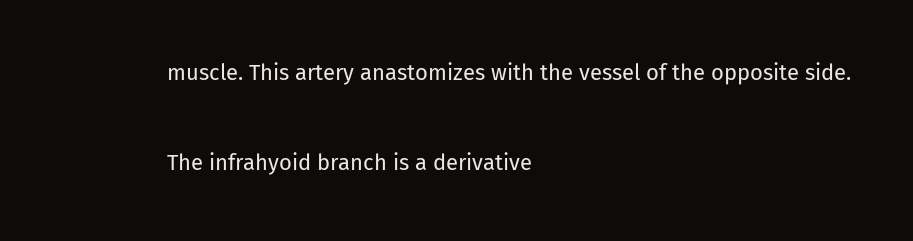muscle. This artery anastomizes with the vessel of the opposite side.

The infrahyoid branch is a derivative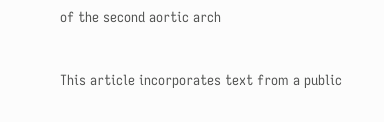of the second aortic arch


This article incorporates text from a public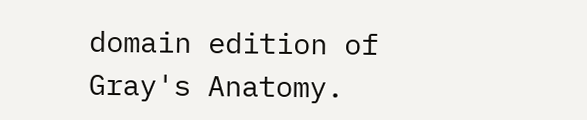domain edition of Gray's Anatomy.